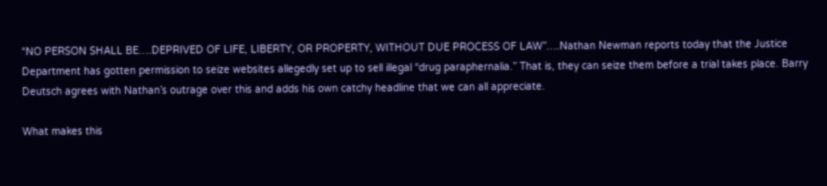“NO PERSON SHALL BE….DEPRIVED OF LIFE, LIBERTY, OR PROPERTY, WITHOUT DUE PROCESS OF LAW”….Nathan Newman reports today that the Justice Department has gotten permission to seize websites allegedly set up to sell illegal “drug paraphernalia.” That is, they can seize them before a trial takes place. Barry Deutsch agrees with Nathan’s outrage over this and adds his own catchy headline that we can all appreciate.

What makes this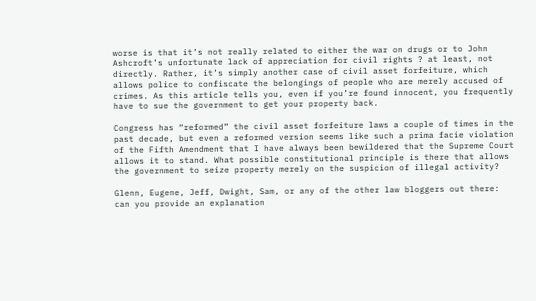worse is that it’s not really related to either the war on drugs or to John Ashcroft’s unfortunate lack of appreciation for civil rights ? at least, not directly. Rather, it’s simply another case of civil asset forfeiture, which allows police to confiscate the belongings of people who are merely accused of crimes. As this article tells you, even if you’re found innocent, you frequently have to sue the government to get your property back.

Congress has “reformed” the civil asset forfeiture laws a couple of times in the past decade, but even a reformed version seems like such a prima facie violation of the Fifth Amendment that I have always been bewildered that the Supreme Court allows it to stand. What possible constitutional principle is there that allows the government to seize property merely on the suspicion of illegal activity?

Glenn, Eugene, Jeff, Dwight, Sam, or any of the other law bloggers out there: can you provide an explanation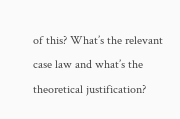of this? What’s the relevant case law and what’s the theoretical justification?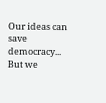Our ideas can save democracy... But we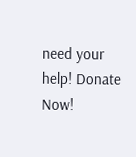need your help! Donate Now!